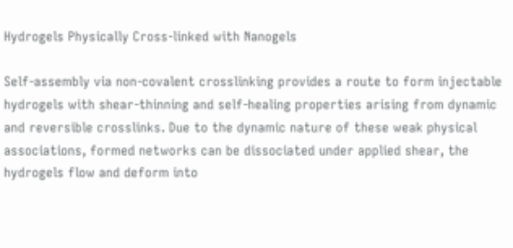Hydrogels Physically Cross-linked with Nanogels

Self-assembly via non-covalent crosslinking provides a route to form injectable hydrogels with shear-thinning and self-healing properties arising from dynamic and reversible crosslinks. Due to the dynamic nature of these weak physical associations, formed networks can be dissociated under applied shear, the hydrogels flow and deform into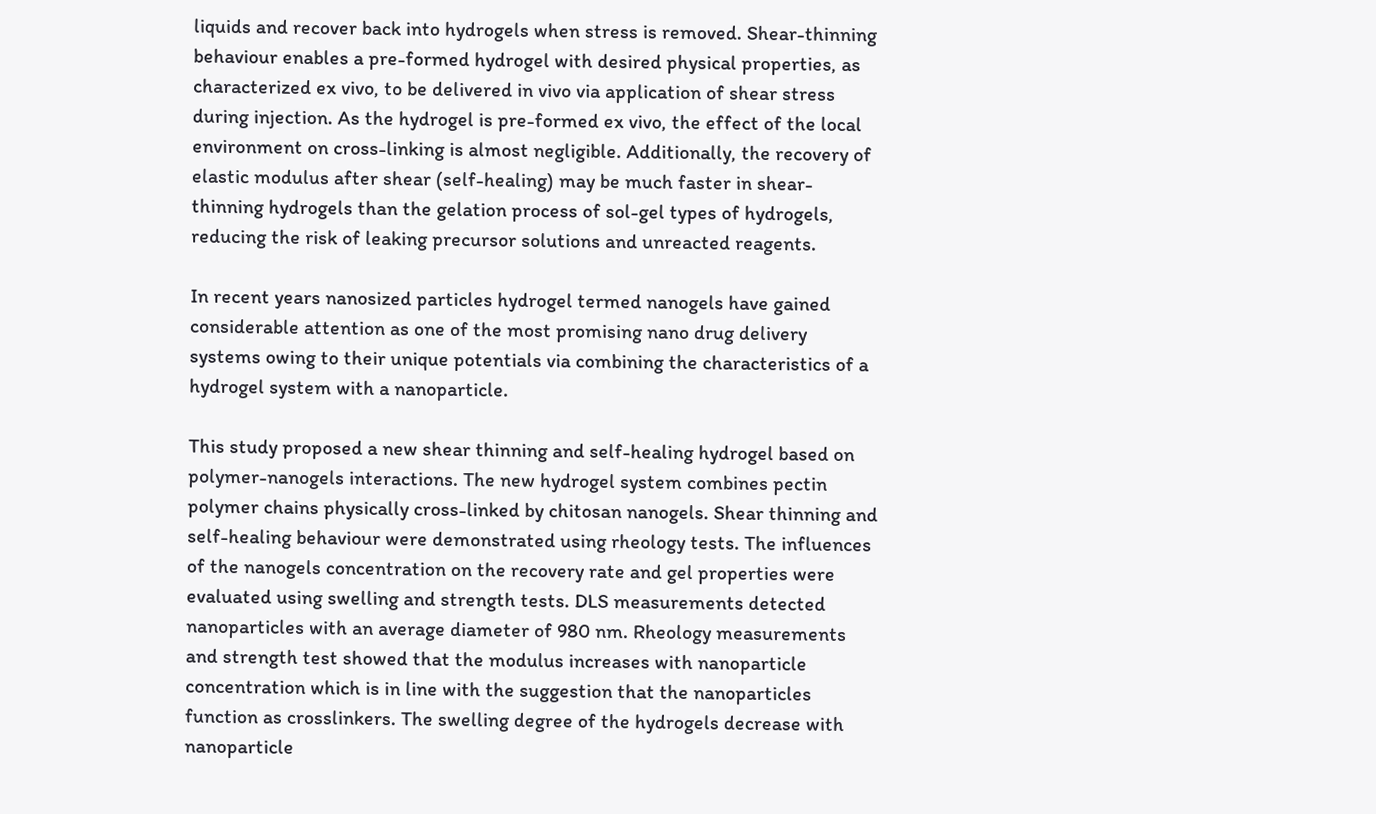liquids and recover back into hydrogels when stress is removed. Shear-thinning behaviour enables a pre-formed hydrogel with desired physical properties, as characterized ex vivo, to be delivered in vivo via application of shear stress during injection. As the hydrogel is pre-formed ex vivo, the effect of the local environment on cross-linking is almost negligible. Additionally, the recovery of elastic modulus after shear (self-healing) may be much faster in shear-thinning hydrogels than the gelation process of sol-gel types of hydrogels, reducing the risk of leaking precursor solutions and unreacted reagents.

In recent years nanosized particles hydrogel termed nanogels have gained considerable attention as one of the most promising nano drug delivery systems owing to their unique potentials via combining the characteristics of a hydrogel system with a nanoparticle.

This study proposed a new shear thinning and self-healing hydrogel based on polymer-nanogels interactions. The new hydrogel system combines pectin polymer chains physically cross-linked by chitosan nanogels. Shear thinning and self-healing behaviour were demonstrated using rheology tests. The influences of the nanogels concentration on the recovery rate and gel properties were evaluated using swelling and strength tests. DLS measurements detected nanoparticles with an average diameter of 980 nm. Rheology measurements and strength test showed that the modulus increases with nanoparticle concentration which is in line with the suggestion that the nanoparticles function as crosslinkers. The swelling degree of the hydrogels decrease with nanoparticle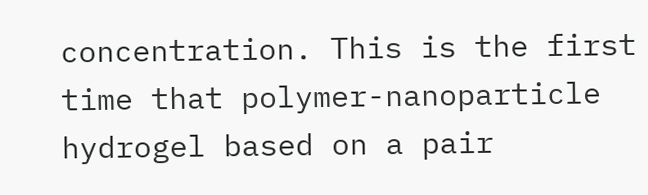concentration. This is the first time that polymer-nanoparticle hydrogel based on a pair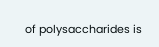of polysaccharides is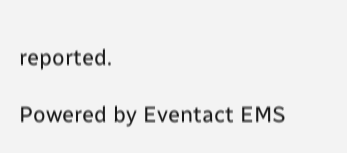reported.

Powered by Eventact EMS